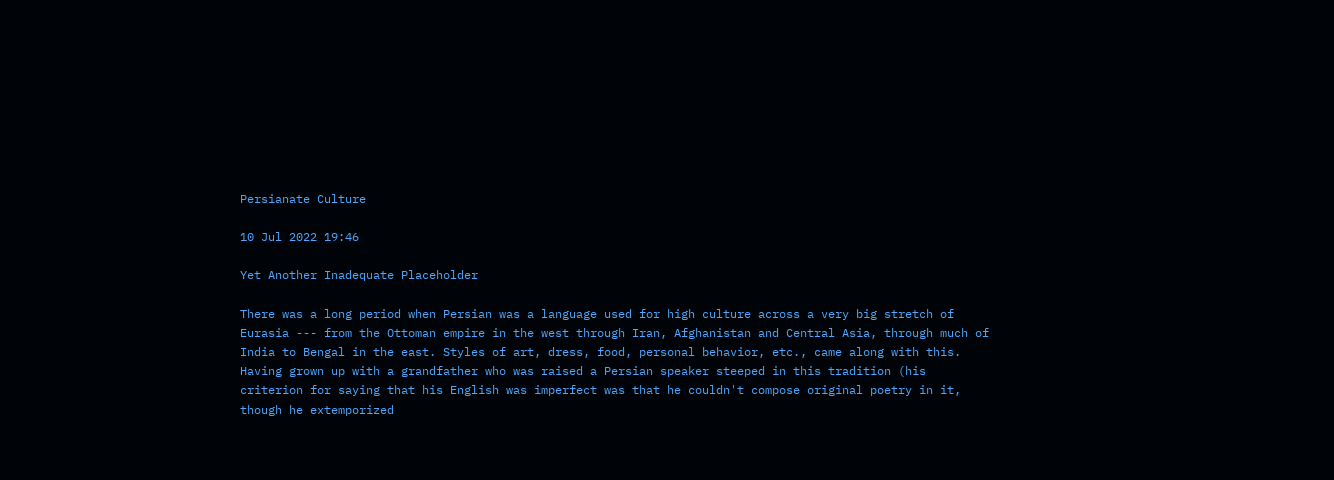Persianate Culture

10 Jul 2022 19:46

Yet Another Inadequate Placeholder

There was a long period when Persian was a language used for high culture across a very big stretch of Eurasia --- from the Ottoman empire in the west through Iran, Afghanistan and Central Asia, through much of India to Bengal in the east. Styles of art, dress, food, personal behavior, etc., came along with this. Having grown up with a grandfather who was raised a Persian speaker steeped in this tradition (his criterion for saying that his English was imperfect was that he couldn't compose original poetry in it, though he extemporized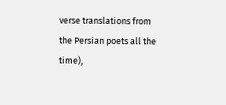verse translations from the Persian poets all the time),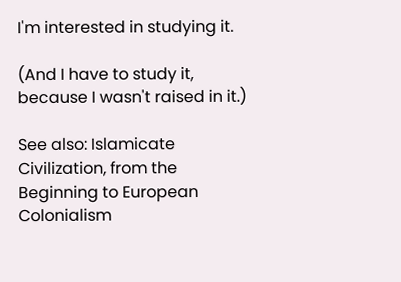I'm interested in studying it.

(And I have to study it, because I wasn't raised in it.)

See also: Islamicate Civilization, from the Beginning to European Colonialism